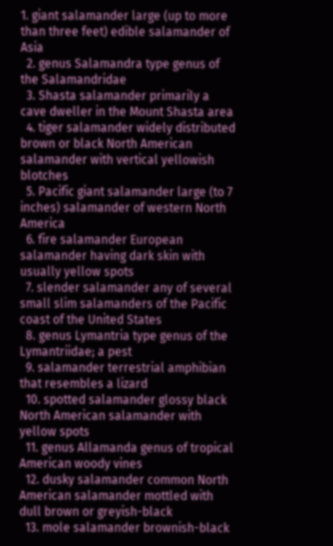1. giant salamander large (up to more than three feet) edible salamander of Asia
  2. genus Salamandra type genus of the Salamandridae
  3. Shasta salamander primarily a cave dweller in the Mount Shasta area
  4. tiger salamander widely distributed brown or black North American salamander with vertical yellowish blotches
  5. Pacific giant salamander large (to 7 inches) salamander of western North America
  6. fire salamander European salamander having dark skin with usually yellow spots
  7. slender salamander any of several small slim salamanders of the Pacific coast of the United States
  8. genus Lymantria type genus of the Lymantriidae; a pest
  9. salamander terrestrial amphibian that resembles a lizard
  10. spotted salamander glossy black North American salamander with yellow spots
  11. genus Allamanda genus of tropical American woody vines
  12. dusky salamander common North American salamander mottled with dull brown or greyish-black
  13. mole salamander brownish-black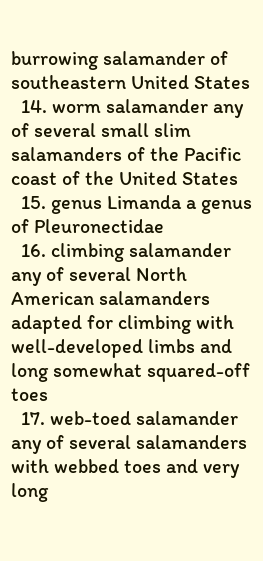burrowing salamander of southeastern United States
  14. worm salamander any of several small slim salamanders of the Pacific coast of the United States
  15. genus Limanda a genus of Pleuronectidae
  16. climbing salamander any of several North American salamanders adapted for climbing with well-developed limbs and long somewhat squared-off toes
  17. web-toed salamander any of several salamanders with webbed toes and very long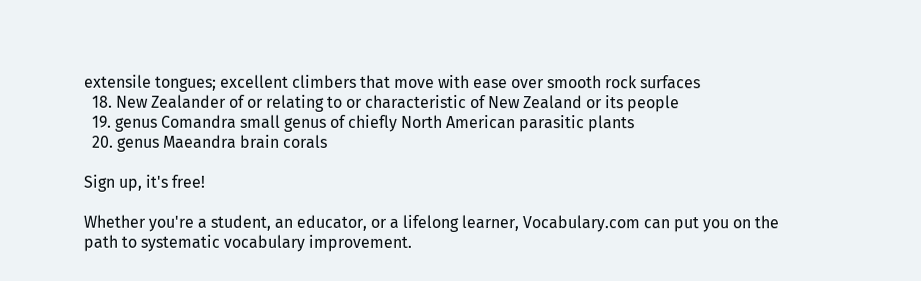extensile tongues; excellent climbers that move with ease over smooth rock surfaces
  18. New Zealander of or relating to or characteristic of New Zealand or its people
  19. genus Comandra small genus of chiefly North American parasitic plants
  20. genus Maeandra brain corals

Sign up, it's free!

Whether you're a student, an educator, or a lifelong learner, Vocabulary.com can put you on the path to systematic vocabulary improvement.